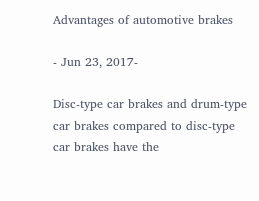Advantages of automotive brakes

- Jun 23, 2017-

Disc-type car brakes and drum-type car brakes compared to disc-type car brakes have the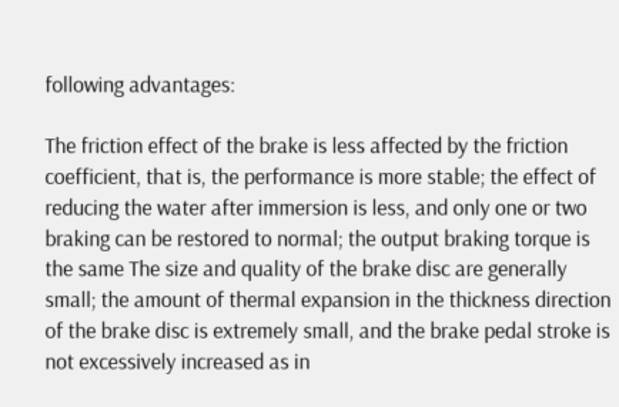following advantages:

The friction effect of the brake is less affected by the friction coefficient, that is, the performance is more stable; the effect of reducing the water after immersion is less, and only one or two braking can be restored to normal; the output braking torque is the same The size and quality of the brake disc are generally small; the amount of thermal expansion in the thickness direction of the brake disc is extremely small, and the brake pedal stroke is not excessively increased as in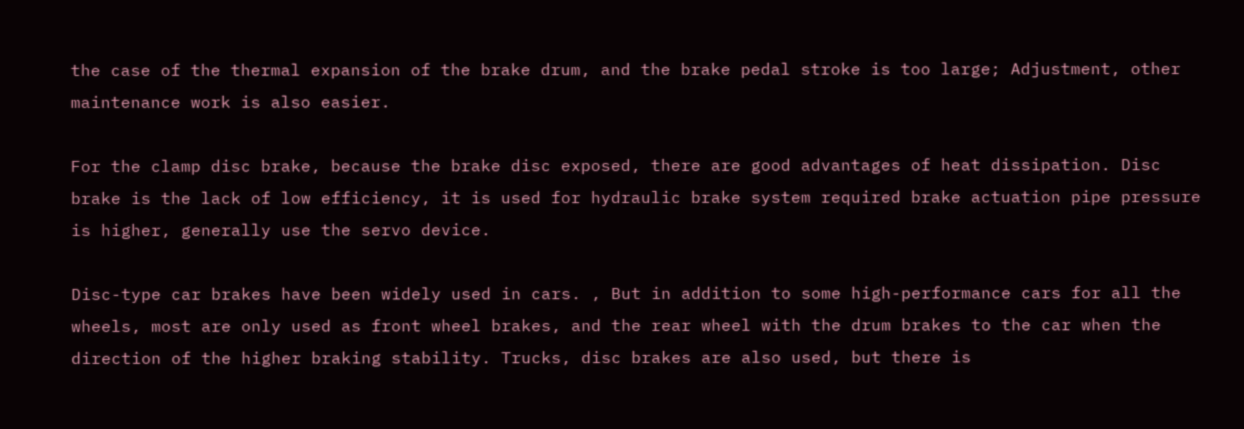the case of the thermal expansion of the brake drum, and the brake pedal stroke is too large; Adjustment, other maintenance work is also easier.

For the clamp disc brake, because the brake disc exposed, there are good advantages of heat dissipation. Disc brake is the lack of low efficiency, it is used for hydraulic brake system required brake actuation pipe pressure is higher, generally use the servo device.

Disc-type car brakes have been widely used in cars. , But in addition to some high-performance cars for all the wheels, most are only used as front wheel brakes, and the rear wheel with the drum brakes to the car when the direction of the higher braking stability. Trucks, disc brakes are also used, but there is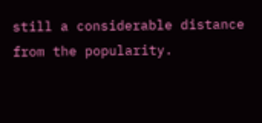still a considerable distance from the popularity.